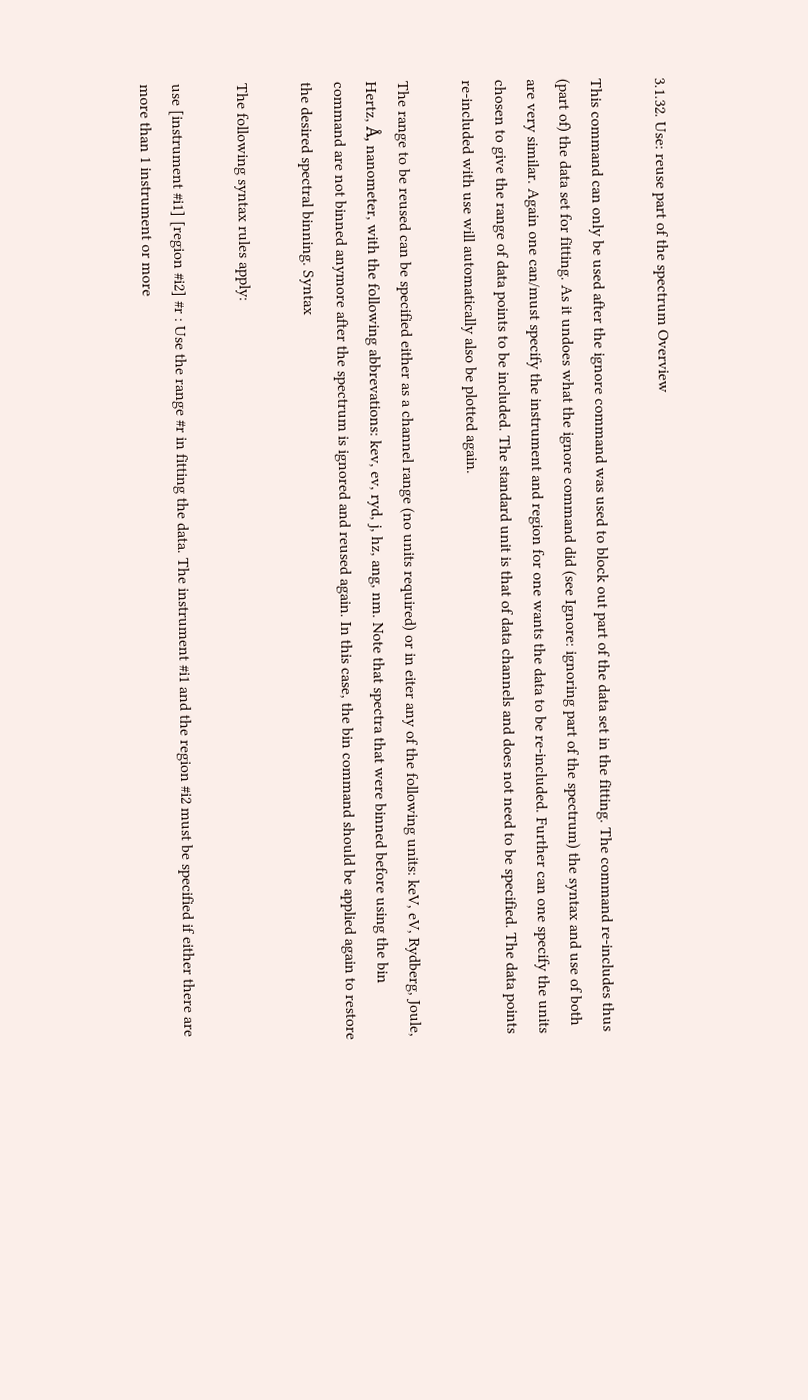3.1.32. Use: reuse part of the spectrum Overview

This command can only be used after the ignore command was used to block out part of the data set in the fitting. The command re-includes thus (part of) the data set for fitting. As it undoes what the ignore command did (see Ignore: ignoring part of the spectrum) the syntax and use of both are very similar. Again one can/must specify the instrument and region for one wants the data to be re-included. Further can one specify the units chosen to give the range of data points to be included. The standard unit is that of data channels and does not need to be specified. The data points re-included with use will automatically also be plotted again.

The range to be reused can be specified either as a channel range (no units required) or in eiter any of the following units: keV, eV, Rydberg, Joule, Hertz, Å, nanometer, with the following abbrevations: kev, ev, ryd, j, hz, ang, nm. Note that spectra that were binned before using the bin command are not binned anymore after the spectrum is ignored and reused again. In this case, the bin command should be applied again to restore the desired spectral binning. Syntax

The following syntax rules apply:

use [instrument #i1] [region #i2] #r : Use the range #r in fitting the data. The instrument #i1 and the region #i2 must be specified if either there are more than 1 instrument or more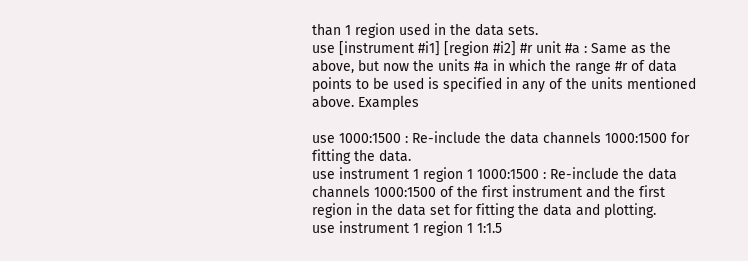than 1 region used in the data sets.
use [instrument #i1] [region #i2] #r unit #a : Same as the above, but now the units #a in which the range #r of data points to be used is specified in any of the units mentioned above. Examples

use 1000:1500 : Re-include the data channels 1000:1500 for fitting the data.
use instrument 1 region 1 1000:1500 : Re-include the data channels 1000:1500 of the first instrument and the first region in the data set for fitting the data and plotting.
use instrument 1 region 1 1:1.5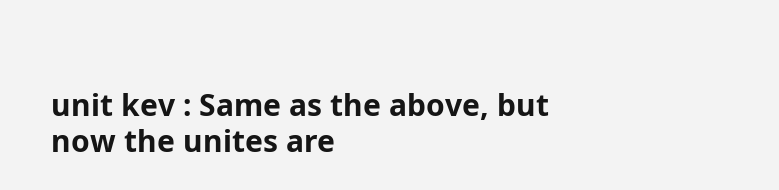unit kev : Same as the above, but now the unites are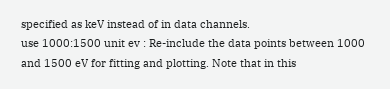specified as keV instead of in data channels.
use 1000:1500 unit ev : Re-include the data points between 1000 and 1500 eV for fitting and plotting. Note that in this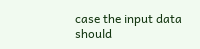case the input data should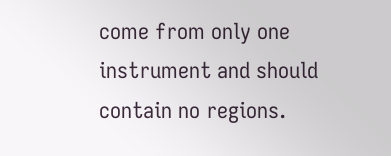come from only one instrument and should contain no regions.